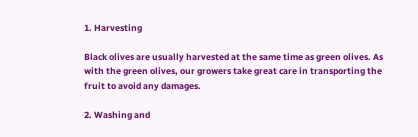1. Harvesting

Black olives are usually harvested at the same time as green olives. As with the green olives, our growers take great care in transporting the fruit to avoid any damages.

2. Washing and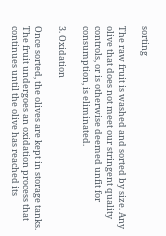sorting

The raw fruit is washed and sorted by size. Any olive that does not meet our stringent quality controls, or is otherwise deemed unfit for consumption, is eliminated.

3. Oxidation

Once sorted, the olives are kept in storage tanks. The fruit undergoes an oxidation process that continues until the olive has reached its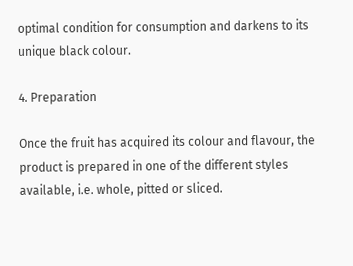optimal condition for consumption and darkens to its unique black colour.

4. Preparation

Once the fruit has acquired its colour and flavour, the product is prepared in one of the different styles available, i.e. whole, pitted or sliced.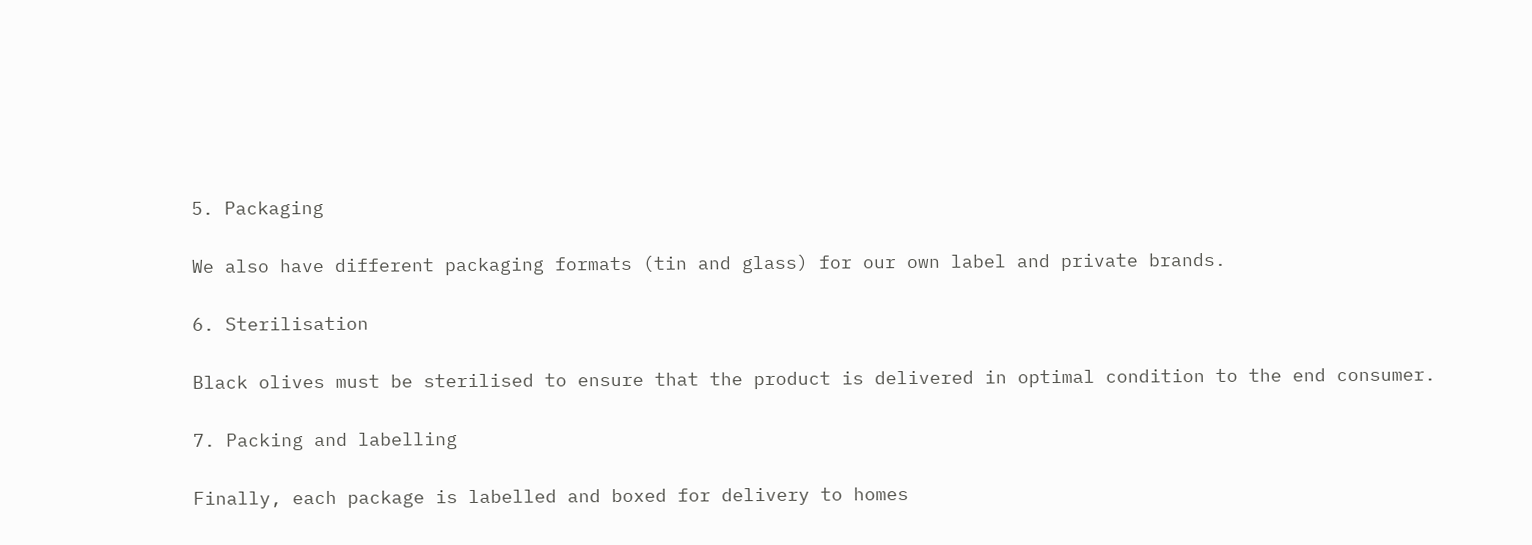5. Packaging

We also have different packaging formats (tin and glass) for our own label and private brands.

6. Sterilisation

Black olives must be sterilised to ensure that the product is delivered in optimal condition to the end consumer.

7. Packing and labelling

Finally, each package is labelled and boxed for delivery to homes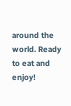around the world. Ready to eat and enjoy!